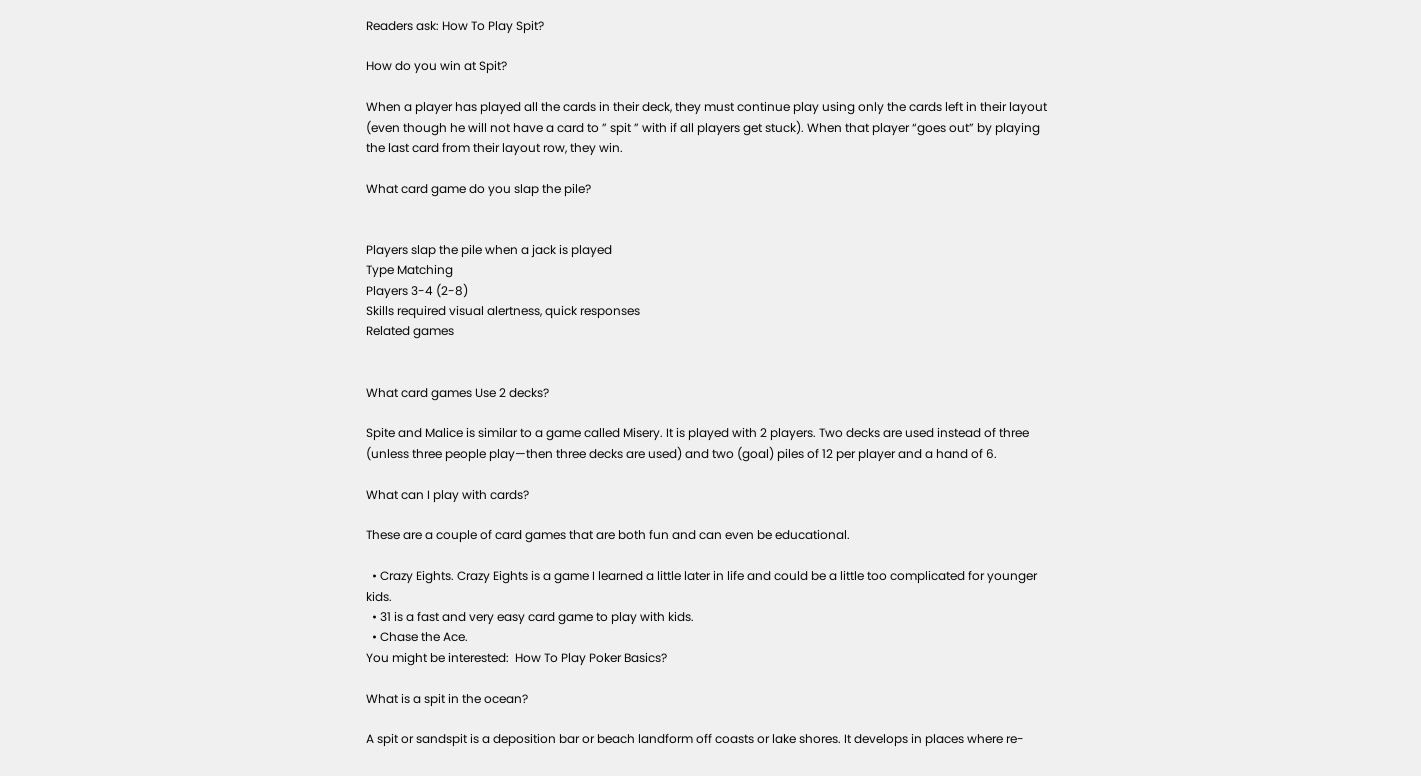Readers ask: How To Play Spit?

How do you win at Spit?

When a player has played all the cards in their deck, they must continue play using only the cards left in their layout (even though he will not have a card to ” spit ” with if all players get stuck). When that player “goes out” by playing the last card from their layout row, they win.

What card game do you slap the pile?


Players slap the pile when a jack is played
Type Matching
Players 3-4 (2-8)
Skills required visual alertness, quick responses
Related games


What card games Use 2 decks?

Spite and Malice is similar to a game called Misery. It is played with 2 players. Two decks are used instead of three (unless three people play—then three decks are used) and two (goal) piles of 12 per player and a hand of 6.

What can I play with cards?

These are a couple of card games that are both fun and can even be educational.

  • Crazy Eights. Crazy Eights is a game I learned a little later in life and could be a little too complicated for younger kids.
  • 31 is a fast and very easy card game to play with kids.
  • Chase the Ace.
You might be interested:  How To Play Poker Basics?

What is a spit in the ocean?

A spit or sandspit is a deposition bar or beach landform off coasts or lake shores. It develops in places where re-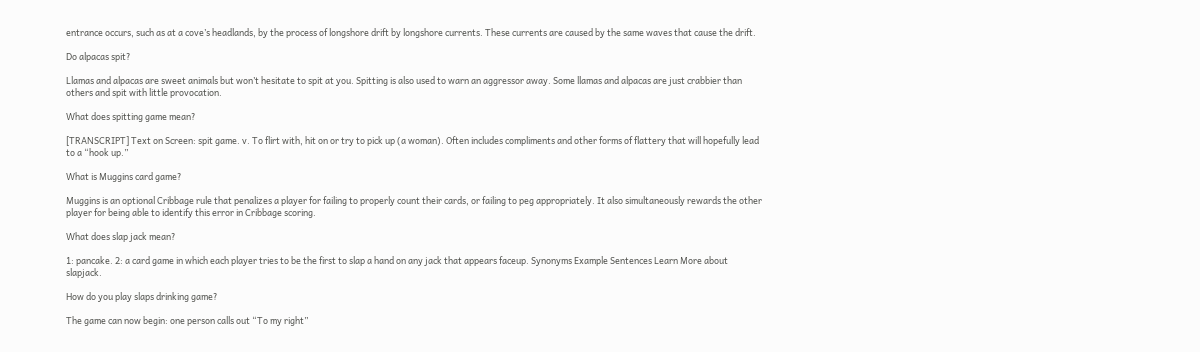entrance occurs, such as at a cove’s headlands, by the process of longshore drift by longshore currents. These currents are caused by the same waves that cause the drift.

Do alpacas spit?

Llamas and alpacas are sweet animals but won’t hesitate to spit at you. Spitting is also used to warn an aggressor away. Some llamas and alpacas are just crabbier than others and spit with little provocation.

What does spitting game mean?

[TRANSCRIPT] Text on Screen: spit game. v. To flirt with, hit on or try to pick up (a woman). Often includes compliments and other forms of flattery that will hopefully lead to a “hook up.”

What is Muggins card game?

Muggins is an optional Cribbage rule that penalizes a player for failing to properly count their cards, or failing to peg appropriately. It also simultaneously rewards the other player for being able to identify this error in Cribbage scoring.

What does slap jack mean?

1: pancake. 2: a card game in which each player tries to be the first to slap a hand on any jack that appears faceup. Synonyms Example Sentences Learn More about slapjack.

How do you play slaps drinking game?

The game can now begin: one person calls out “To my right”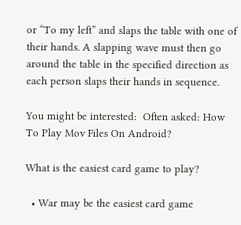or “To my left” and slaps the table with one of their hands. A slapping wave must then go around the table in the specified direction as each person slaps their hands in sequence.

You might be interested:  Often asked: How To Play Mov Files On Android?

What is the easiest card game to play?

  • War may be the easiest card game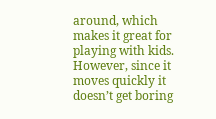around, which makes it great for playing with kids. However, since it moves quickly it doesn’t get boring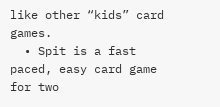like other “kids” card games.
  • Spit is a fast paced, easy card game for two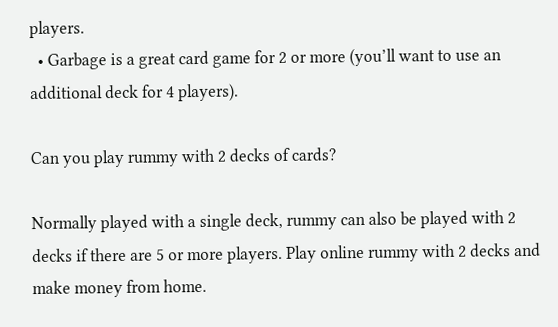players.
  • Garbage is a great card game for 2 or more (you’ll want to use an additional deck for 4 players).

Can you play rummy with 2 decks of cards?

Normally played with a single deck, rummy can also be played with 2 decks if there are 5 or more players. Play online rummy with 2 decks and make money from home.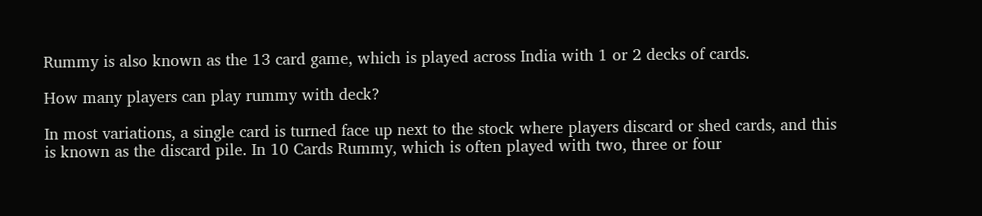Rummy is also known as the 13 card game, which is played across India with 1 or 2 decks of cards.

How many players can play rummy with deck?

In most variations, a single card is turned face up next to the stock where players discard or shed cards, and this is known as the discard pile. In 10 Cards Rummy, which is often played with two, three or four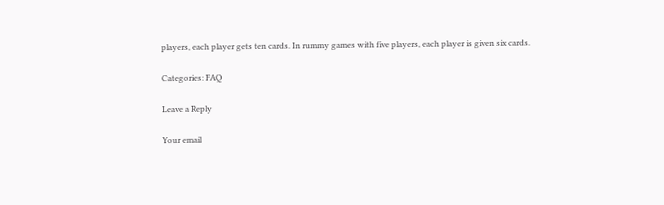players, each player gets ten cards. In rummy games with five players, each player is given six cards.

Categories: FAQ

Leave a Reply

Your email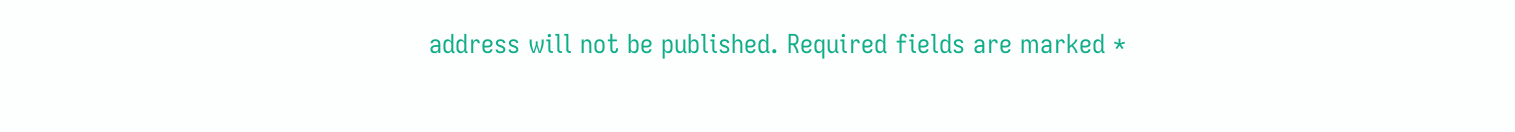address will not be published. Required fields are marked *